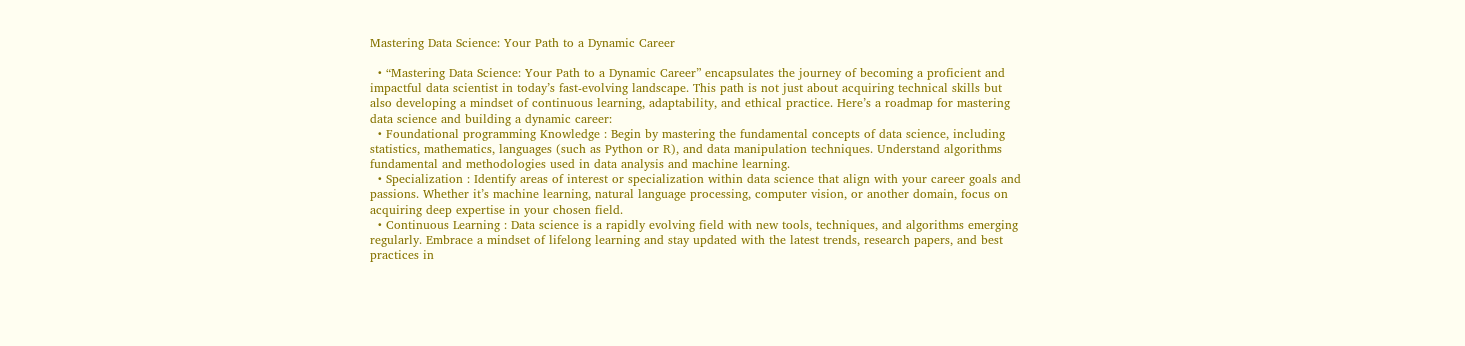Mastering Data Science: Your Path to a Dynamic Career

  • “Mastering Data Science: Your Path to a Dynamic Career” encapsulates the journey of becoming a proficient and impactful data scientist in today’s fast-evolving landscape. This path is not just about acquiring technical skills but also developing a mindset of continuous learning, adaptability, and ethical practice. Here’s a roadmap for mastering data science and building a dynamic career:
  • Foundational programming Knowledge : Begin by mastering the fundamental concepts of data science, including statistics, mathematics, languages (such as Python or R), and data manipulation techniques. Understand algorithms fundamental and methodologies used in data analysis and machine learning.
  • Specialization : Identify areas of interest or specialization within data science that align with your career goals and passions. Whether it’s machine learning, natural language processing, computer vision, or another domain, focus on acquiring deep expertise in your chosen field.
  • Continuous Learning : Data science is a rapidly evolving field with new tools, techniques, and algorithms emerging regularly. Embrace a mindset of lifelong learning and stay updated with the latest trends, research papers, and best practices in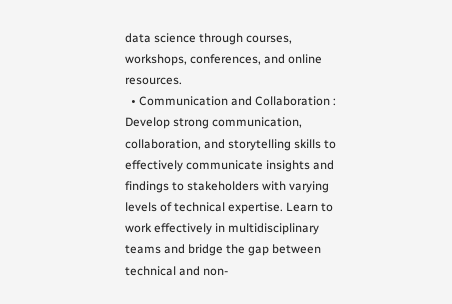data science through courses, workshops, conferences, and online resources.
  • Communication and Collaboration : Develop strong communication, collaboration, and storytelling skills to effectively communicate insights and findings to stakeholders with varying levels of technical expertise. Learn to work effectively in multidisciplinary teams and bridge the gap between technical and non-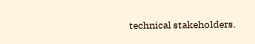technical stakeholders.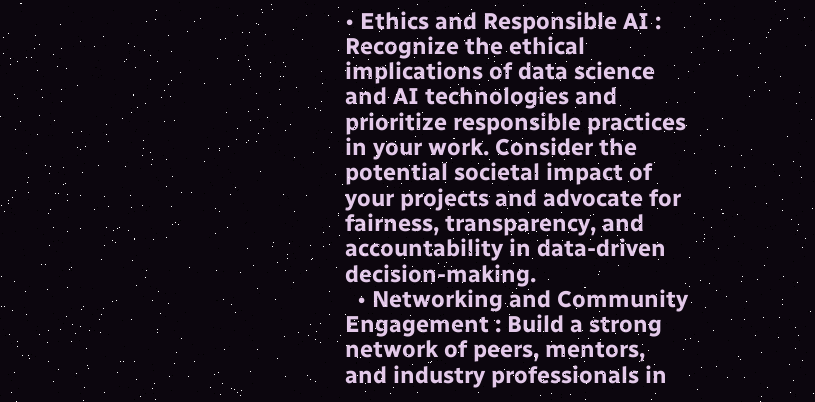• Ethics and Responsible AI : Recognize the ethical implications of data science and AI technologies and prioritize responsible practices in your work. Consider the potential societal impact of your projects and advocate for fairness, transparency, and accountability in data-driven decision-making.
  • Networking and Community Engagement : Build a strong network of peers, mentors, and industry professionals in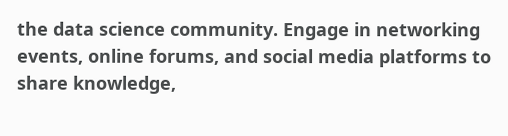the data science community. Engage in networking events, online forums, and social media platforms to share knowledge,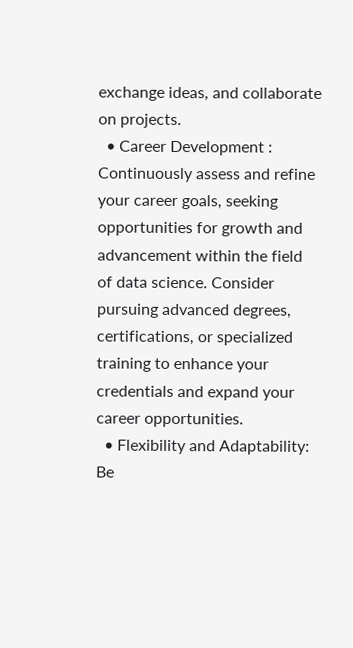exchange ideas, and collaborate on projects.
  • Career Development : Continuously assess and refine your career goals, seeking opportunities for growth and advancement within the field of data science. Consider pursuing advanced degrees, certifications, or specialized training to enhance your credentials and expand your career opportunities.
  • Flexibility and Adaptability: Be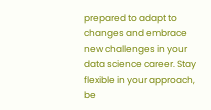prepared to adapt to changes and embrace new challenges in your data science career. Stay flexible in your approach, be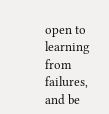open to learning from failures, and be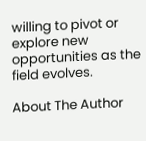willing to pivot or explore new opportunities as the field evolves.

About The Author